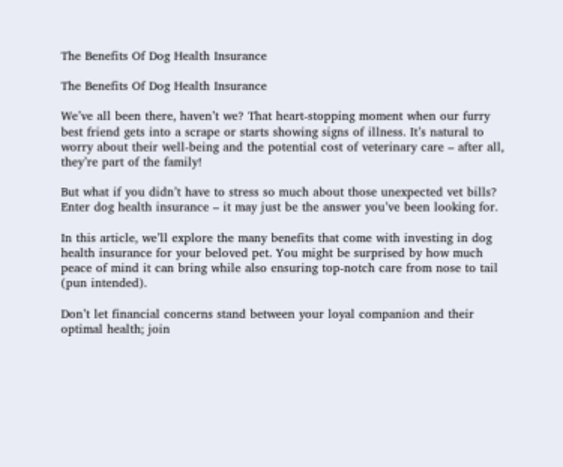The Benefits Of Dog Health Insurance

The Benefits Of Dog Health Insurance

We’ve all been there, haven’t we? That heart-stopping moment when our furry best friend gets into a scrape or starts showing signs of illness. It’s natural to worry about their well-being and the potential cost of veterinary care – after all, they’re part of the family!

But what if you didn’t have to stress so much about those unexpected vet bills? Enter dog health insurance – it may just be the answer you’ve been looking for.

In this article, we’ll explore the many benefits that come with investing in dog health insurance for your beloved pet. You might be surprised by how much peace of mind it can bring while also ensuring top-notch care from nose to tail (pun intended).

Don’t let financial concerns stand between your loyal companion and their optimal health; join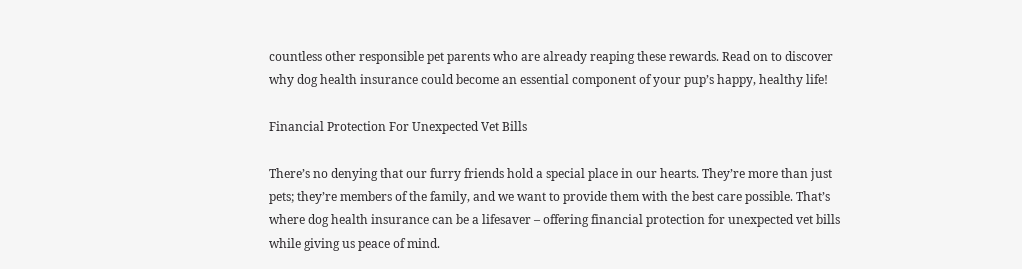countless other responsible pet parents who are already reaping these rewards. Read on to discover why dog health insurance could become an essential component of your pup’s happy, healthy life!

Financial Protection For Unexpected Vet Bills

There’s no denying that our furry friends hold a special place in our hearts. They’re more than just pets; they’re members of the family, and we want to provide them with the best care possible. That’s where dog health insurance can be a lifesaver – offering financial protection for unexpected vet bills while giving us peace of mind.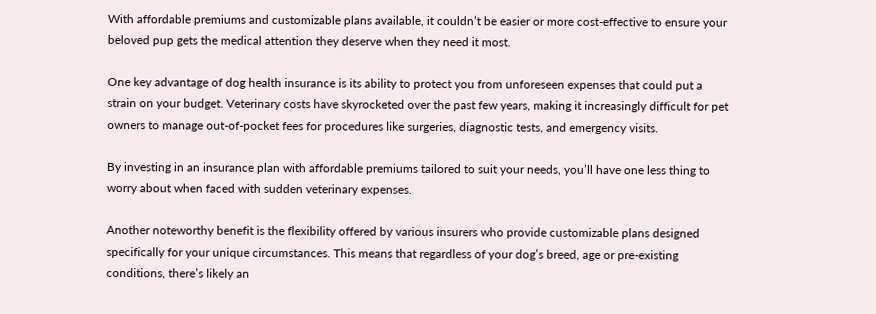With affordable premiums and customizable plans available, it couldn’t be easier or more cost-effective to ensure your beloved pup gets the medical attention they deserve when they need it most.

One key advantage of dog health insurance is its ability to protect you from unforeseen expenses that could put a strain on your budget. Veterinary costs have skyrocketed over the past few years, making it increasingly difficult for pet owners to manage out-of-pocket fees for procedures like surgeries, diagnostic tests, and emergency visits.

By investing in an insurance plan with affordable premiums tailored to suit your needs, you’ll have one less thing to worry about when faced with sudden veterinary expenses.

Another noteworthy benefit is the flexibility offered by various insurers who provide customizable plans designed specifically for your unique circumstances. This means that regardless of your dog’s breed, age or pre-existing conditions, there’s likely an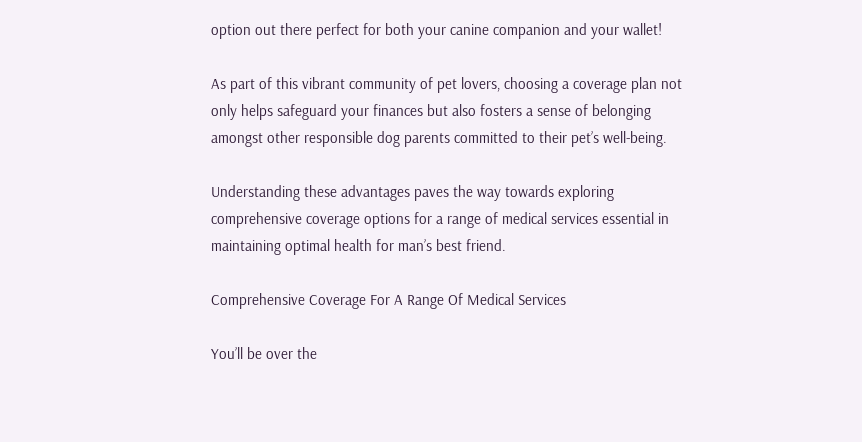option out there perfect for both your canine companion and your wallet!

As part of this vibrant community of pet lovers, choosing a coverage plan not only helps safeguard your finances but also fosters a sense of belonging amongst other responsible dog parents committed to their pet’s well-being.

Understanding these advantages paves the way towards exploring comprehensive coverage options for a range of medical services essential in maintaining optimal health for man’s best friend.

Comprehensive Coverage For A Range Of Medical Services

You’ll be over the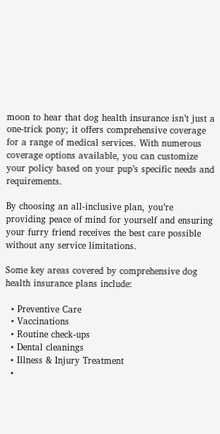moon to hear that dog health insurance isn’t just a one-trick pony; it offers comprehensive coverage for a range of medical services. With numerous coverage options available, you can customize your policy based on your pup’s specific needs and requirements.

By choosing an all-inclusive plan, you’re providing peace of mind for yourself and ensuring your furry friend receives the best care possible without any service limitations.

Some key areas covered by comprehensive dog health insurance plans include:

  • Preventive Care
  • Vaccinations
  • Routine check-ups
  • Dental cleanings
  • Illness & Injury Treatment
  •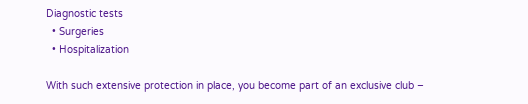Diagnostic tests
  • Surgeries
  • Hospitalization

With such extensive protection in place, you become part of an exclusive club –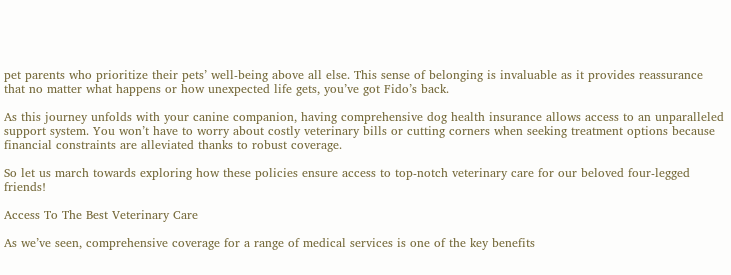pet parents who prioritize their pets’ well-being above all else. This sense of belonging is invaluable as it provides reassurance that no matter what happens or how unexpected life gets, you’ve got Fido’s back.

As this journey unfolds with your canine companion, having comprehensive dog health insurance allows access to an unparalleled support system. You won’t have to worry about costly veterinary bills or cutting corners when seeking treatment options because financial constraints are alleviated thanks to robust coverage.

So let us march towards exploring how these policies ensure access to top-notch veterinary care for our beloved four-legged friends!

Access To The Best Veterinary Care

As we’ve seen, comprehensive coverage for a range of medical services is one of the key benefits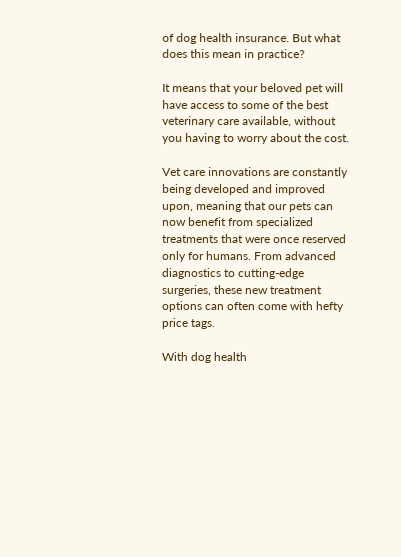of dog health insurance. But what does this mean in practice?

It means that your beloved pet will have access to some of the best veterinary care available, without you having to worry about the cost.

Vet care innovations are constantly being developed and improved upon, meaning that our pets can now benefit from specialized treatments that were once reserved only for humans. From advanced diagnostics to cutting-edge surgeries, these new treatment options can often come with hefty price tags.

With dog health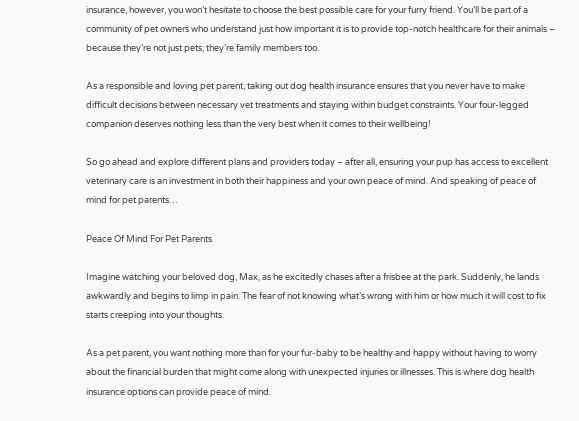insurance, however, you won’t hesitate to choose the best possible care for your furry friend. You’ll be part of a community of pet owners who understand just how important it is to provide top-notch healthcare for their animals – because they’re not just pets; they’re family members too.

As a responsible and loving pet parent, taking out dog health insurance ensures that you never have to make difficult decisions between necessary vet treatments and staying within budget constraints. Your four-legged companion deserves nothing less than the very best when it comes to their wellbeing!

So go ahead and explore different plans and providers today – after all, ensuring your pup has access to excellent veterinary care is an investment in both their happiness and your own peace of mind. And speaking of peace of mind for pet parents…

Peace Of Mind For Pet Parents

Imagine watching your beloved dog, Max, as he excitedly chases after a frisbee at the park. Suddenly, he lands awkwardly and begins to limp in pain. The fear of not knowing what’s wrong with him or how much it will cost to fix starts creeping into your thoughts.

As a pet parent, you want nothing more than for your fur-baby to be healthy and happy without having to worry about the financial burden that might come along with unexpected injuries or illnesses. This is where dog health insurance options can provide peace of mind.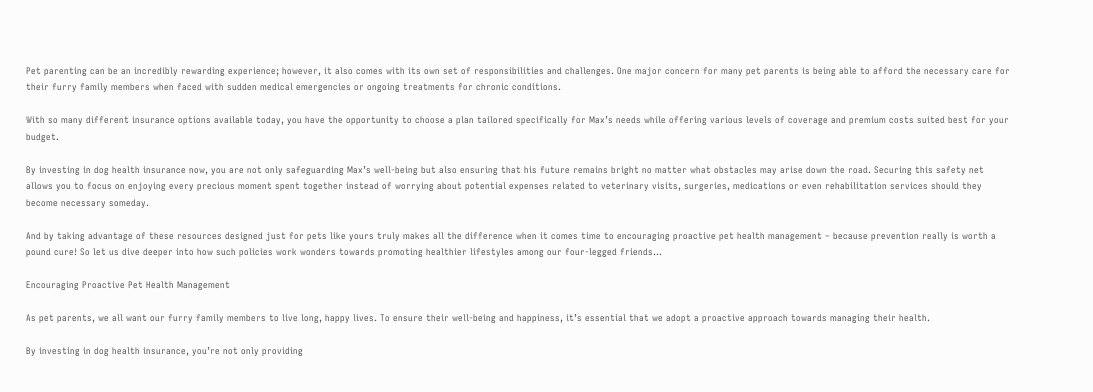Pet parenting can be an incredibly rewarding experience; however, it also comes with its own set of responsibilities and challenges. One major concern for many pet parents is being able to afford the necessary care for their furry family members when faced with sudden medical emergencies or ongoing treatments for chronic conditions.

With so many different insurance options available today, you have the opportunity to choose a plan tailored specifically for Max’s needs while offering various levels of coverage and premium costs suited best for your budget.

By investing in dog health insurance now, you are not only safeguarding Max’s well-being but also ensuring that his future remains bright no matter what obstacles may arise down the road. Securing this safety net allows you to focus on enjoying every precious moment spent together instead of worrying about potential expenses related to veterinary visits, surgeries, medications or even rehabilitation services should they become necessary someday.

And by taking advantage of these resources designed just for pets like yours truly makes all the difference when it comes time to encouraging proactive pet health management – because prevention really is worth a pound cure! So let us dive deeper into how such policies work wonders towards promoting healthier lifestyles among our four-legged friends…

Encouraging Proactive Pet Health Management

As pet parents, we all want our furry family members to live long, happy lives. To ensure their well-being and happiness, it’s essential that we adopt a proactive approach towards managing their health.

By investing in dog health insurance, you’re not only providing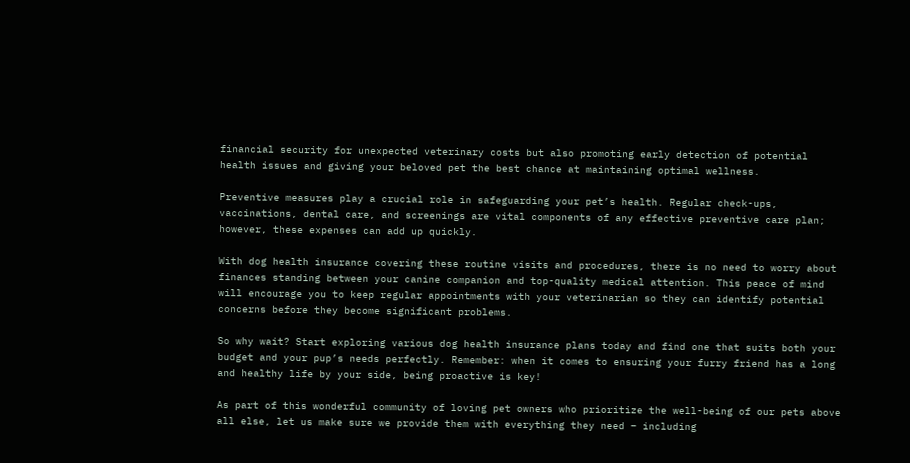financial security for unexpected veterinary costs but also promoting early detection of potential health issues and giving your beloved pet the best chance at maintaining optimal wellness.

Preventive measures play a crucial role in safeguarding your pet’s health. Regular check-ups, vaccinations, dental care, and screenings are vital components of any effective preventive care plan; however, these expenses can add up quickly.

With dog health insurance covering these routine visits and procedures, there is no need to worry about finances standing between your canine companion and top-quality medical attention. This peace of mind will encourage you to keep regular appointments with your veterinarian so they can identify potential concerns before they become significant problems.

So why wait? Start exploring various dog health insurance plans today and find one that suits both your budget and your pup’s needs perfectly. Remember: when it comes to ensuring your furry friend has a long and healthy life by your side, being proactive is key!

As part of this wonderful community of loving pet owners who prioritize the well-being of our pets above all else, let us make sure we provide them with everything they need – including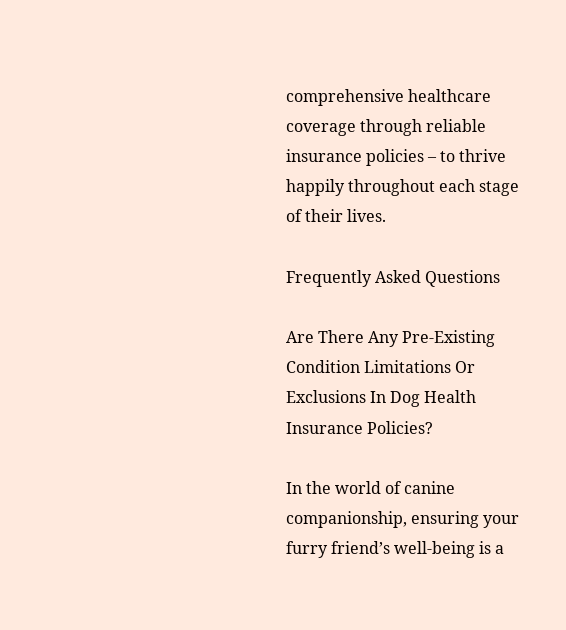comprehensive healthcare coverage through reliable insurance policies – to thrive happily throughout each stage of their lives.

Frequently Asked Questions

Are There Any Pre-Existing Condition Limitations Or Exclusions In Dog Health Insurance Policies?

In the world of canine companionship, ensuring your furry friend’s well-being is a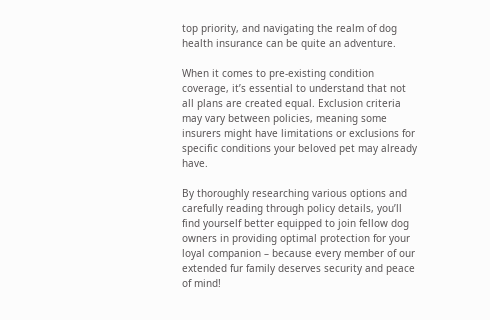top priority, and navigating the realm of dog health insurance can be quite an adventure.

When it comes to pre-existing condition coverage, it’s essential to understand that not all plans are created equal. Exclusion criteria may vary between policies, meaning some insurers might have limitations or exclusions for specific conditions your beloved pet may already have.

By thoroughly researching various options and carefully reading through policy details, you’ll find yourself better equipped to join fellow dog owners in providing optimal protection for your loyal companion – because every member of our extended fur family deserves security and peace of mind!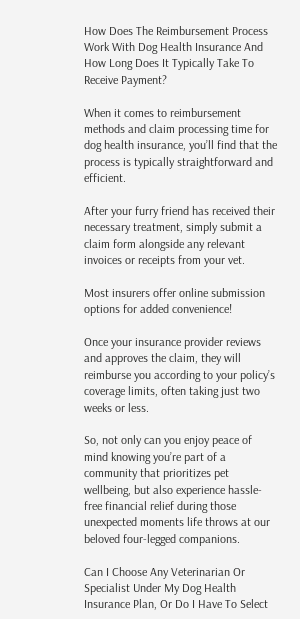How Does The Reimbursement Process Work With Dog Health Insurance And How Long Does It Typically Take To Receive Payment?

When it comes to reimbursement methods and claim processing time for dog health insurance, you’ll find that the process is typically straightforward and efficient.

After your furry friend has received their necessary treatment, simply submit a claim form alongside any relevant invoices or receipts from your vet.

Most insurers offer online submission options for added convenience!

Once your insurance provider reviews and approves the claim, they will reimburse you according to your policy’s coverage limits, often taking just two weeks or less.

So, not only can you enjoy peace of mind knowing you’re part of a community that prioritizes pet wellbeing, but also experience hassle-free financial relief during those unexpected moments life throws at our beloved four-legged companions.

Can I Choose Any Veterinarian Or Specialist Under My Dog Health Insurance Plan, Or Do I Have To Select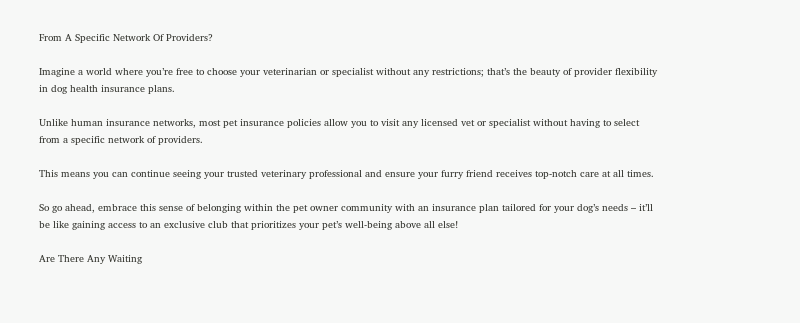From A Specific Network Of Providers?

Imagine a world where you’re free to choose your veterinarian or specialist without any restrictions; that’s the beauty of provider flexibility in dog health insurance plans.

Unlike human insurance networks, most pet insurance policies allow you to visit any licensed vet or specialist without having to select from a specific network of providers.

This means you can continue seeing your trusted veterinary professional and ensure your furry friend receives top-notch care at all times.

So go ahead, embrace this sense of belonging within the pet owner community with an insurance plan tailored for your dog’s needs – it’ll be like gaining access to an exclusive club that prioritizes your pet’s well-being above all else!

Are There Any Waiting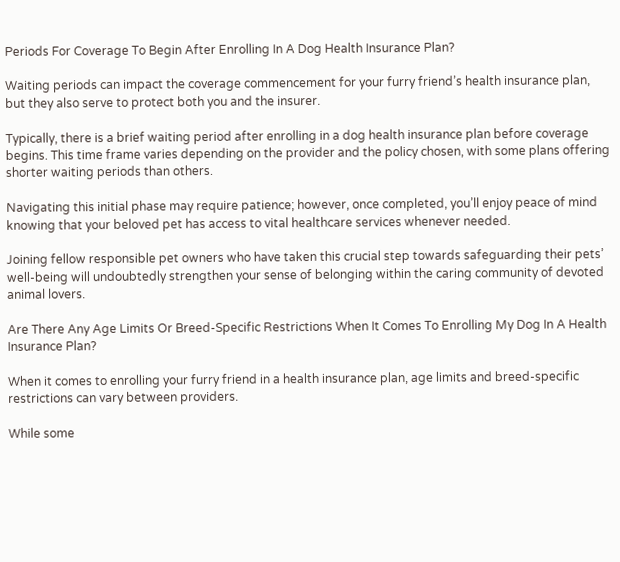Periods For Coverage To Begin After Enrolling In A Dog Health Insurance Plan?

Waiting periods can impact the coverage commencement for your furry friend’s health insurance plan, but they also serve to protect both you and the insurer.

Typically, there is a brief waiting period after enrolling in a dog health insurance plan before coverage begins. This time frame varies depending on the provider and the policy chosen, with some plans offering shorter waiting periods than others.

Navigating this initial phase may require patience; however, once completed, you’ll enjoy peace of mind knowing that your beloved pet has access to vital healthcare services whenever needed.

Joining fellow responsible pet owners who have taken this crucial step towards safeguarding their pets’ well-being will undoubtedly strengthen your sense of belonging within the caring community of devoted animal lovers.

Are There Any Age Limits Or Breed-Specific Restrictions When It Comes To Enrolling My Dog In A Health Insurance Plan?

When it comes to enrolling your furry friend in a health insurance plan, age limits and breed-specific restrictions can vary between providers.

While some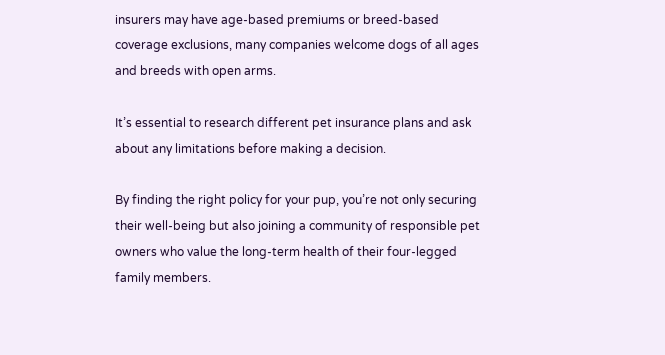insurers may have age-based premiums or breed-based coverage exclusions, many companies welcome dogs of all ages and breeds with open arms.

It’s essential to research different pet insurance plans and ask about any limitations before making a decision.

By finding the right policy for your pup, you’re not only securing their well-being but also joining a community of responsible pet owners who value the long-term health of their four-legged family members.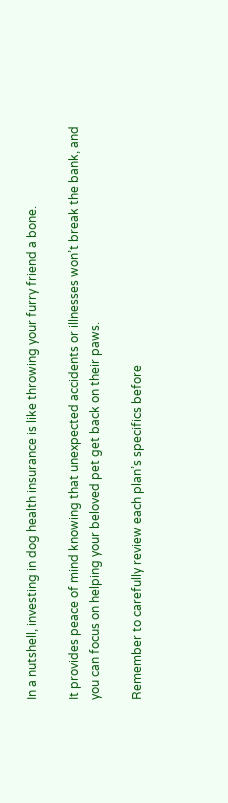In a nutshell, investing in dog health insurance is like throwing your furry friend a bone.

It provides peace of mind knowing that unexpected accidents or illnesses won’t break the bank, and you can focus on helping your beloved pet get back on their paws.

Remember to carefully review each plan’s specifics before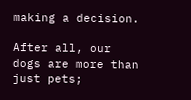making a decision.

After all, our dogs are more than just pets;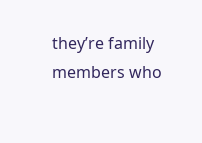they’re family members who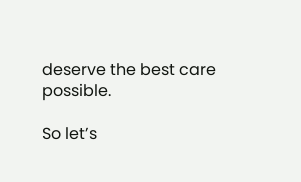deserve the best care possible.

So let’s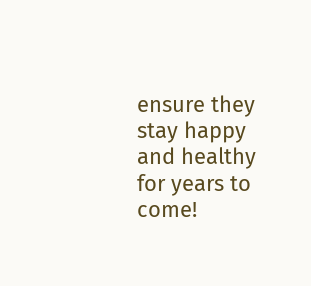ensure they stay happy and healthy for years to come!